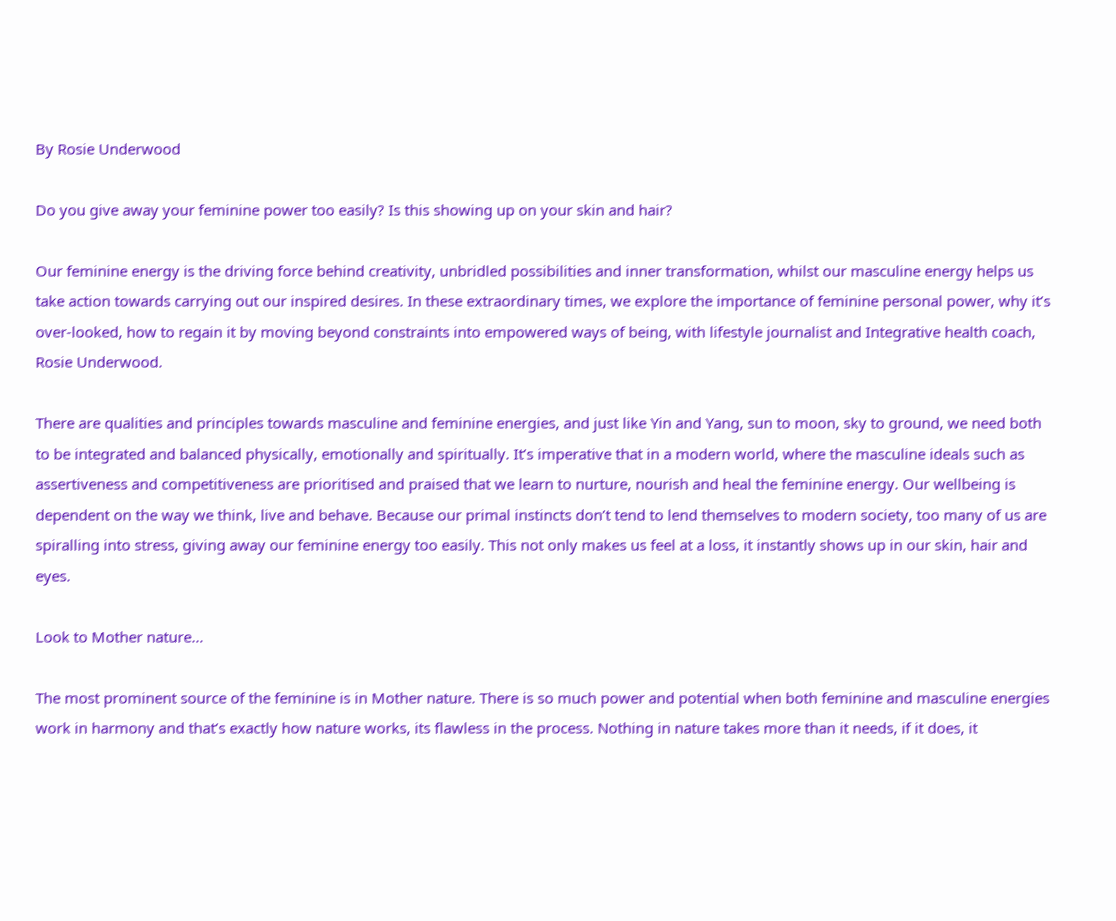By Rosie Underwood

Do you give away your feminine power too easily? Is this showing up on your skin and hair?

Our feminine energy is the driving force behind creativity, unbridled possibilities and inner transformation, whilst our masculine energy helps us take action towards carrying out our inspired desires. In these extraordinary times, we explore the importance of feminine personal power, why it’s over-looked, how to regain it by moving beyond constraints into empowered ways of being, with lifestyle journalist and Integrative health coach, Rosie Underwood.

There are qualities and principles towards masculine and feminine energies, and just like Yin and Yang, sun to moon, sky to ground, we need both to be integrated and balanced physically, emotionally and spiritually. It’s imperative that in a modern world, where the masculine ideals such as assertiveness and competitiveness are prioritised and praised that we learn to nurture, nourish and heal the feminine energy. Our wellbeing is dependent on the way we think, live and behave. Because our primal instincts don’t tend to lend themselves to modern society, too many of us are spiralling into stress, giving away our feminine energy too easily. This not only makes us feel at a loss, it instantly shows up in our skin, hair and eyes.

Look to Mother nature…

The most prominent source of the feminine is in Mother nature. There is so much power and potential when both feminine and masculine energies work in harmony and that’s exactly how nature works, its flawless in the process. Nothing in nature takes more than it needs, if it does, it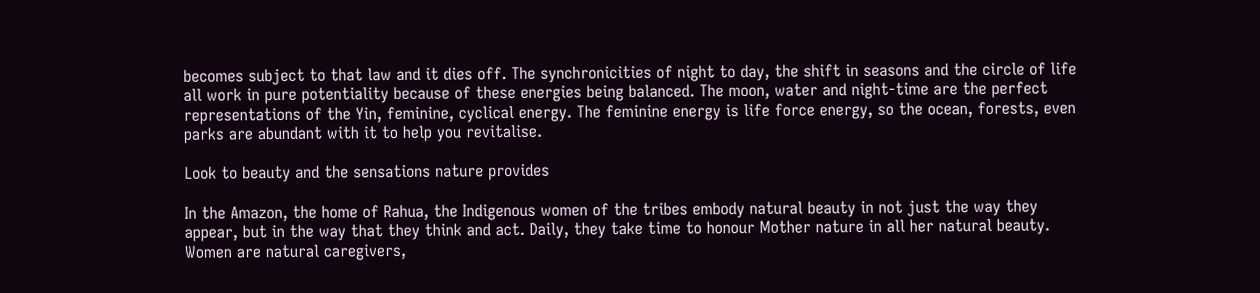becomes subject to that law and it dies off. The synchronicities of night to day, the shift in seasons and the circle of life all work in pure potentiality because of these energies being balanced. The moon, water and night-time are the perfect representations of the Yin, feminine, cyclical energy. The feminine energy is life force energy, so the ocean, forests, even parks are abundant with it to help you revitalise.

Look to beauty and the sensations nature provides

In the Amazon, the home of Rahua, the Indigenous women of the tribes embody natural beauty in not just the way they appear, but in the way that they think and act. Daily, they take time to honour Mother nature in all her natural beauty.  Women are natural caregivers,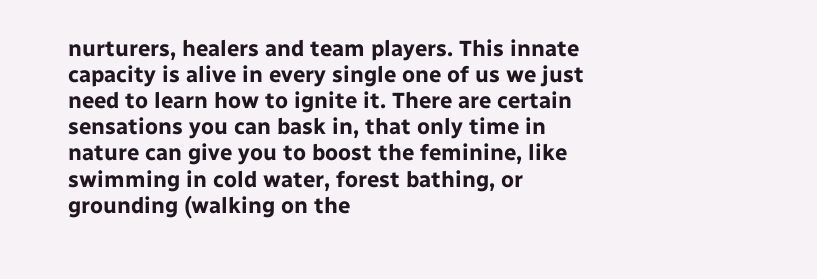nurturers, healers and team players. This innate capacity is alive in every single one of us we just need to learn how to ignite it. There are certain sensations you can bask in, that only time in nature can give you to boost the feminine, like swimming in cold water, forest bathing, or grounding (walking on the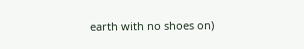earth with no shoes on)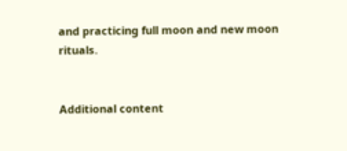and practicing full moon and new moon rituals.


Additional content